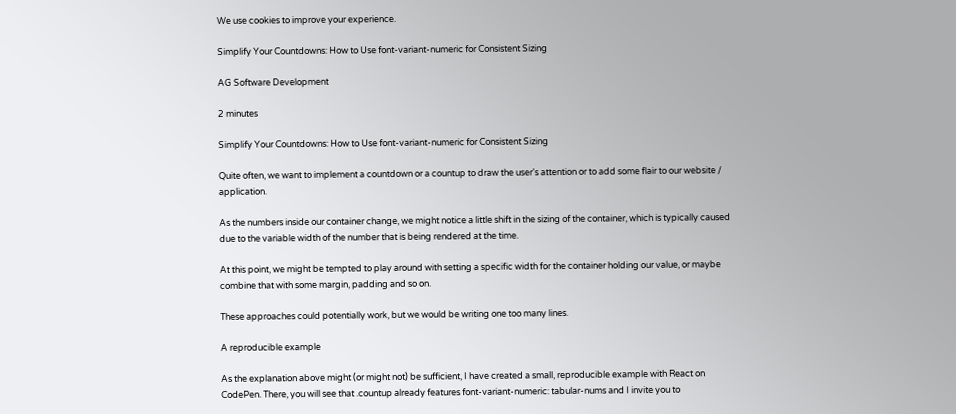We use cookies to improve your experience.

Simplify Your Countdowns: How to Use font-variant-numeric for Consistent Sizing

AG Software Development

2 minutes

Simplify Your Countdowns: How to Use font-variant-numeric for Consistent Sizing

Quite often, we want to implement a countdown or a countup to draw the user's attention or to add some flair to our website / application.

As the numbers inside our container change, we might notice a little shift in the sizing of the container, which is typically caused due to the variable width of the number that is being rendered at the time.

At this point, we might be tempted to play around with setting a specific width for the container holding our value, or maybe combine that with some margin, padding and so on.

These approaches could potentially work, but we would be writing one too many lines.

A reproducible example

As the explanation above might (or might not) be sufficient, I have created a small, reproducible example with React on CodePen. There, you will see that .countup already features font-variant-numeric: tabular-nums and I invite you to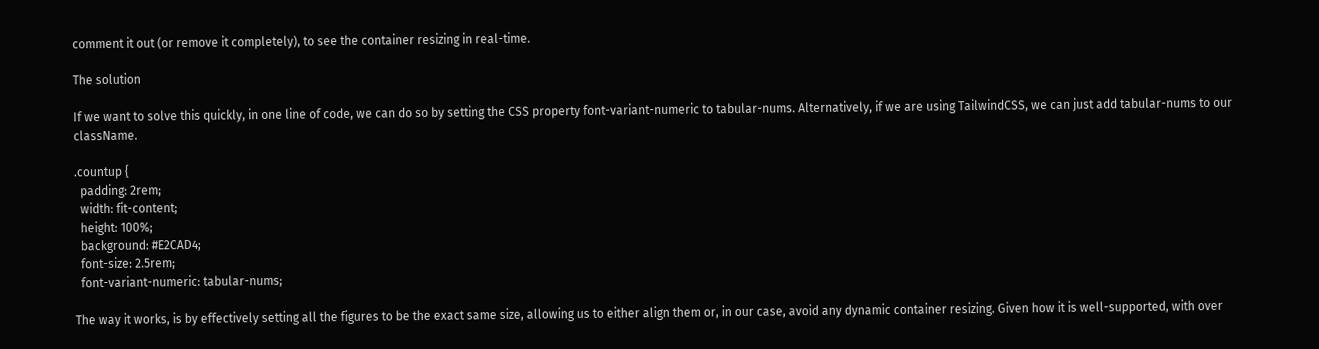comment it out (or remove it completely), to see the container resizing in real-time.

The solution

If we want to solve this quickly, in one line of code, we can do so by setting the CSS property font-variant-numeric to tabular-nums. Alternatively, if we are using TailwindCSS, we can just add tabular-nums to our className.

.countup {
  padding: 2rem;
  width: fit-content;
  height: 100%;
  background: #E2CAD4;
  font-size: 2.5rem;
  font-variant-numeric: tabular-nums;

The way it works, is by effectively setting all the figures to be the exact same size, allowing us to either align them or, in our case, avoid any dynamic container resizing. Given how it is well-supported, with over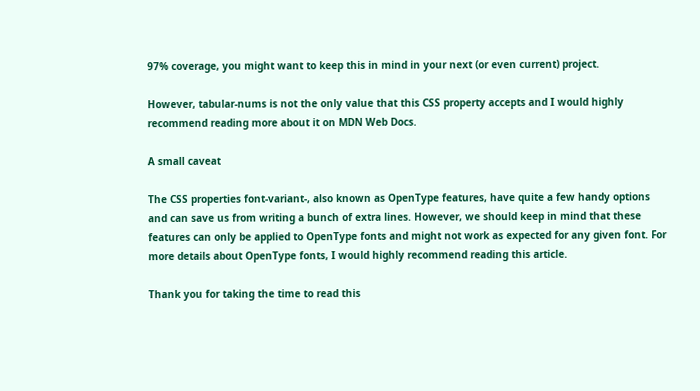97% coverage, you might want to keep this in mind in your next (or even current) project.

However, tabular-nums is not the only value that this CSS property accepts and I would highly recommend reading more about it on MDN Web Docs.

A small caveat

The CSS properties font-variant-, also known as OpenType features, have quite a few handy options and can save us from writing a bunch of extra lines. However, we should keep in mind that these features can only be applied to OpenType fonts and might not work as expected for any given font. For more details about OpenType fonts, I would highly recommend reading this article.

Thank you for taking the time to read this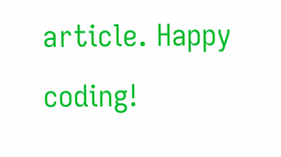article. Happy coding!